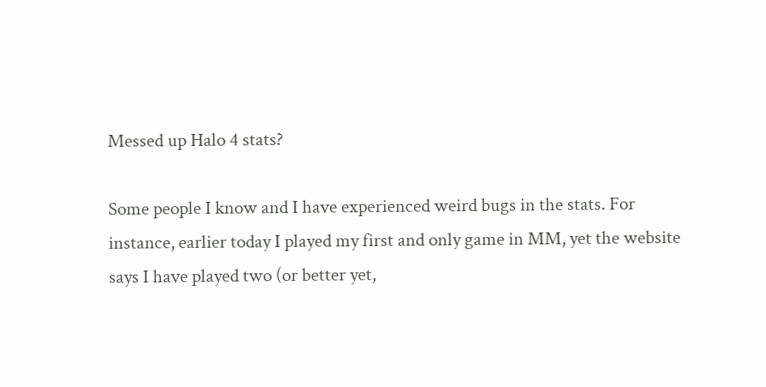Messed up Halo 4 stats?

Some people I know and I have experienced weird bugs in the stats. For instance, earlier today I played my first and only game in MM, yet the website says I have played two (or better yet,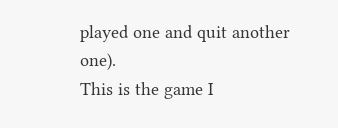played one and quit another one).
This is the game I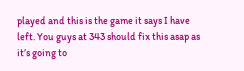played and this is the game it says I have left. You guys at 343 should fix this asap as it’s going to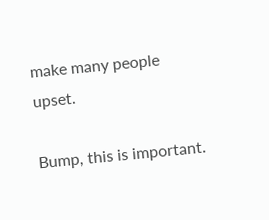make many people upset.

Bump, this is important.